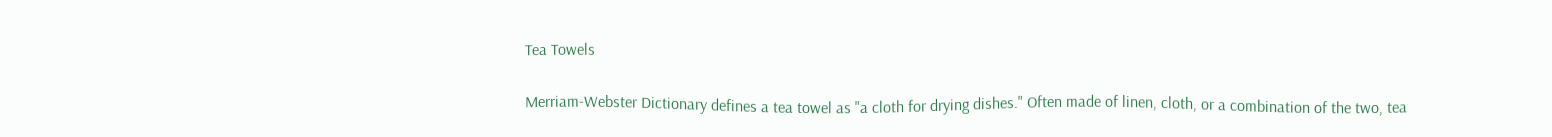Tea Towels

Merriam-Webster Dictionary defines a tea towel as "a cloth for drying dishes." Often made of linen, cloth, or a combination of the two, tea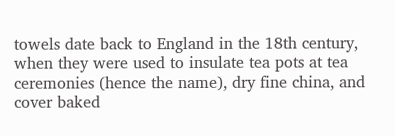towels date back to England in the 18th century, when they were used to insulate tea pots at tea ceremonies (hence the name), dry fine china, and cover baked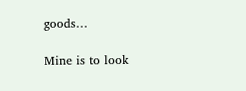goods…

Mine is to look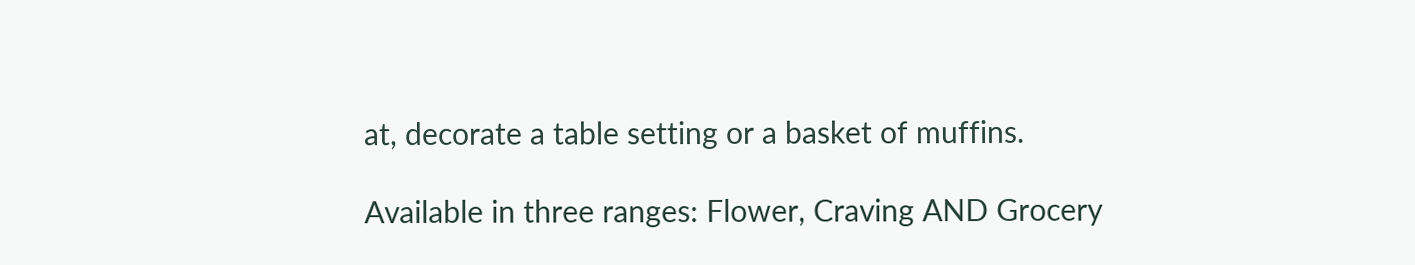at, decorate a table setting or a basket of muffins.

Available in three ranges: Flower, Craving AND Grocery